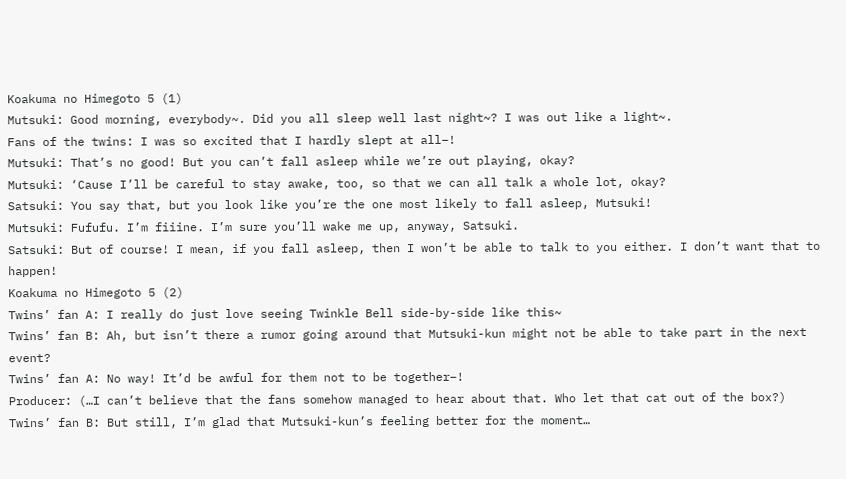Koakuma no Himegoto 5 (1)
Mutsuki: Good morning, everybody~. Did you all sleep well last night~? I was out like a light~.
Fans of the twins: I was so excited that I hardly slept at all–!
Mutsuki: That’s no good! But you can’t fall asleep while we’re out playing, okay?
Mutsuki: ‘Cause I’ll be careful to stay awake, too, so that we can all talk a whole lot, okay?
Satsuki: You say that, but you look like you’re the one most likely to fall asleep, Mutsuki!
Mutsuki: Fufufu. I’m fiiine. I’m sure you’ll wake me up, anyway, Satsuki.
Satsuki: But of course! I mean, if you fall asleep, then I won’t be able to talk to you either. I don’t want that to happen!
Koakuma no Himegoto 5 (2)
Twins’ fan A: I really do just love seeing Twinkle Bell side-by-side like this~
Twins’ fan B: Ah, but isn’t there a rumor going around that Mutsuki-kun might not be able to take part in the next event?
Twins’ fan A: No way! It’d be awful for them not to be together–!
Producer: (…I can’t believe that the fans somehow managed to hear about that. Who let that cat out of the box?)
Twins’ fan B: But still, I’m glad that Mutsuki-kun’s feeling better for the moment…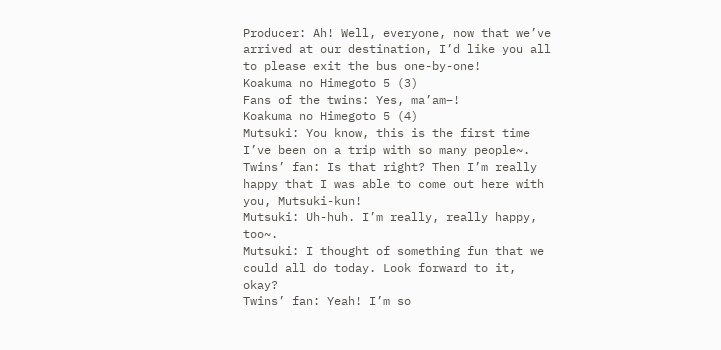Producer: Ah! Well, everyone, now that we’ve arrived at our destination, I’d like you all to please exit the bus one-by-one!
Koakuma no Himegoto 5 (3)
Fans of the twins: Yes, ma’am–!
Koakuma no Himegoto 5 (4)
Mutsuki: You know, this is the first time I’ve been on a trip with so many people~.
Twins’ fan: Is that right? Then I’m really happy that I was able to come out here with you, Mutsuki-kun!
Mutsuki: Uh-huh. I’m really, really happy, too~.
Mutsuki: I thought of something fun that we could all do today. Look forward to it, okay?
Twins’ fan: Yeah! I’m so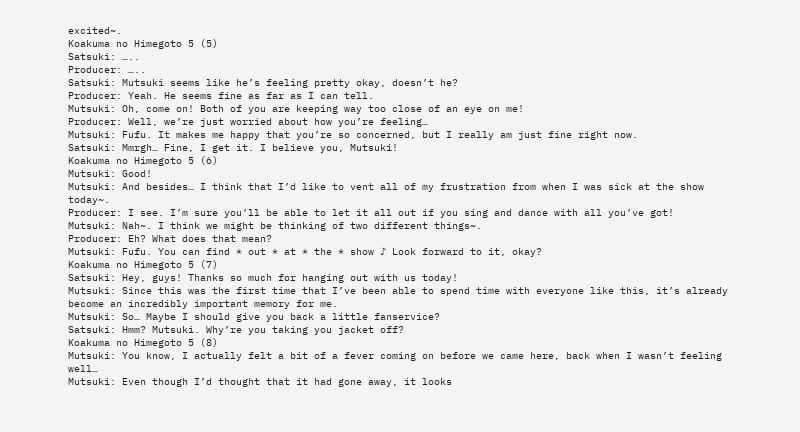excited~.
Koakuma no Himegoto 5 (5)
Satsuki: …..
Producer: …..
Satsuki: Mutsuki seems like he’s feeling pretty okay, doesn’t he?
Producer: Yeah. He seems fine as far as I can tell.
Mutsuki: Oh, come on! Both of you are keeping way too close of an eye on me!
Producer: Well, we’re just worried about how you’re feeling…
Mutsuki: Fufu. It makes me happy that you’re so concerned, but I really am just fine right now.
Satsuki: Mmrgh… Fine, I get it. I believe you, Mutsuki!
Koakuma no Himegoto 5 (6)
Mutsuki: Good!
Mutsuki: And besides… I think that I’d like to vent all of my frustration from when I was sick at the show today~.
Producer: I see. I’m sure you’ll be able to let it all out if you sing and dance with all you’ve got!
Mutsuki: Nah~. I think we might be thinking of two different things~.
Producer: Eh? What does that mean?
Mutsuki: Fufu. You can find * out * at * the * show ♪ Look forward to it, okay?
Koakuma no Himegoto 5 (7)
Satsuki: Hey, guys! Thanks so much for hanging out with us today!
Mutsuki: Since this was the first time that I’ve been able to spend time with everyone like this, it’s already become an incredibly important memory for me.
Mutsuki: So… Maybe I should give you back a little fanservice?
Satsuki: Hmm? Mutsuki. Why’re you taking you jacket off?
Koakuma no Himegoto 5 (8)
Mutsuki: You know, I actually felt a bit of a fever coming on before we came here, back when I wasn’t feeling well…
Mutsuki: Even though I’d thought that it had gone away, it looks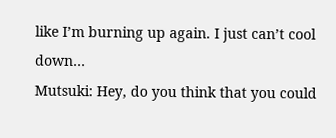like I’m burning up again. I just can’t cool down…
Mutsuki: Hey, do you think that you could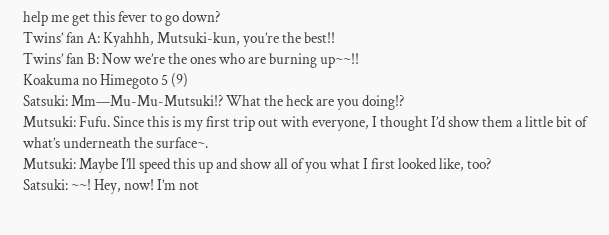help me get this fever to go down?
Twins’ fan A: Kyahhh, Mutsuki-kun, you’re the best!!
Twins’ fan B: Now we’re the ones who are burning up~~!!
Koakuma no Himegoto 5 (9)
Satsuki: Mm—Mu-Mu-Mutsuki!? What the heck are you doing!?
Mutsuki: Fufu. Since this is my first trip out with everyone, I thought I’d show them a little bit of what’s underneath the surface~.
Mutsuki: Maybe I’ll speed this up and show all of you what I first looked like, too?
Satsuki: ~~! Hey, now! I’m not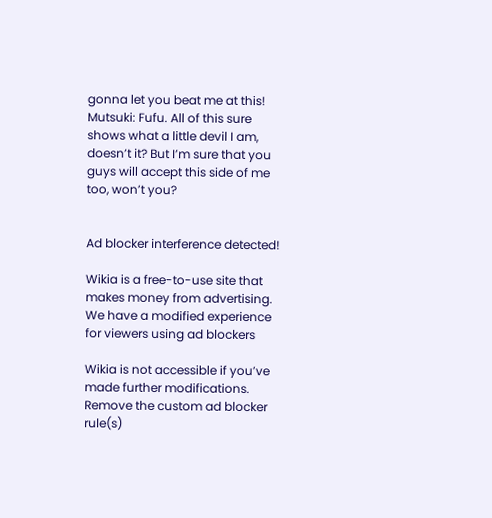gonna let you beat me at this!
Mutsuki: Fufu. All of this sure shows what a little devil I am, doesn’t it? But I’m sure that you guys will accept this side of me too, won’t you?


Ad blocker interference detected!

Wikia is a free-to-use site that makes money from advertising. We have a modified experience for viewers using ad blockers

Wikia is not accessible if you’ve made further modifications. Remove the custom ad blocker rule(s)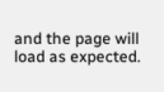and the page will load as expected.